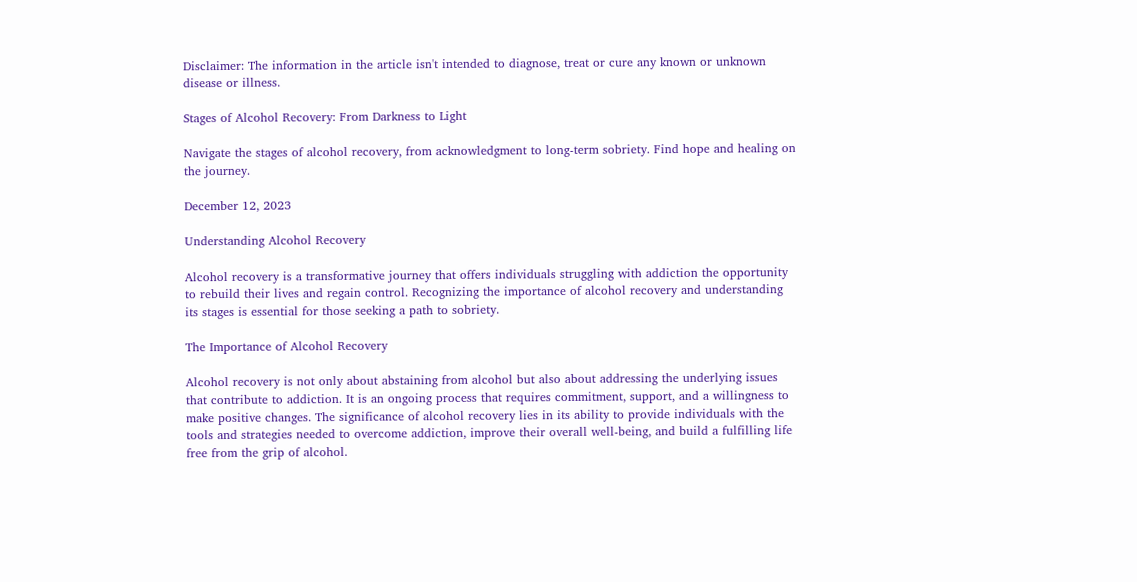Disclaimer: The information in the article isn't intended to diagnose, treat or cure any known or unknown disease or illness.

Stages of Alcohol Recovery: From Darkness to Light

Navigate the stages of alcohol recovery, from acknowledgment to long-term sobriety. Find hope and healing on the journey.

December 12, 2023

Understanding Alcohol Recovery

Alcohol recovery is a transformative journey that offers individuals struggling with addiction the opportunity to rebuild their lives and regain control. Recognizing the importance of alcohol recovery and understanding its stages is essential for those seeking a path to sobriety.

The Importance of Alcohol Recovery

Alcohol recovery is not only about abstaining from alcohol but also about addressing the underlying issues that contribute to addiction. It is an ongoing process that requires commitment, support, and a willingness to make positive changes. The significance of alcohol recovery lies in its ability to provide individuals with the tools and strategies needed to overcome addiction, improve their overall well-being, and build a fulfilling life free from the grip of alcohol.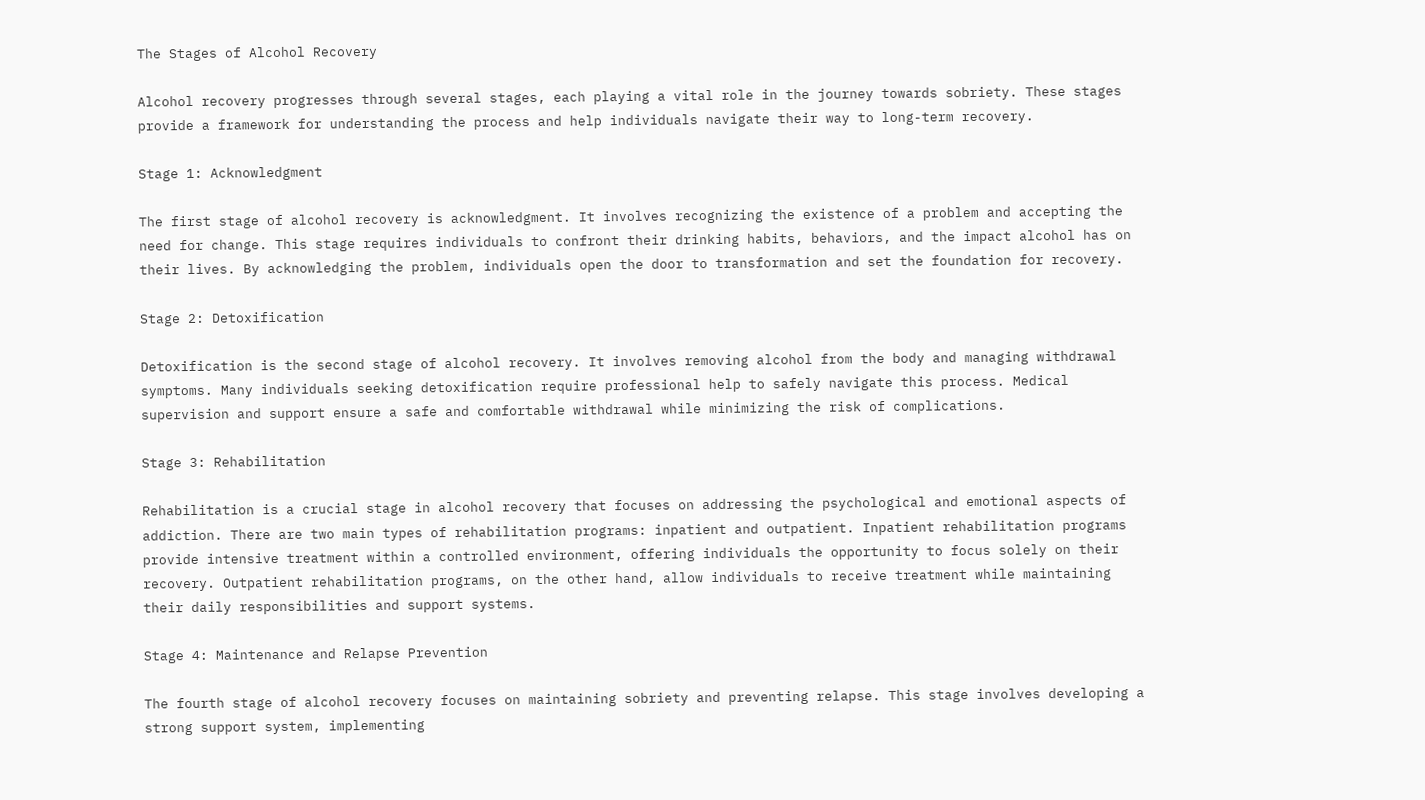The Stages of Alcohol Recovery

Alcohol recovery progresses through several stages, each playing a vital role in the journey towards sobriety. These stages provide a framework for understanding the process and help individuals navigate their way to long-term recovery.

Stage 1: Acknowledgment

The first stage of alcohol recovery is acknowledgment. It involves recognizing the existence of a problem and accepting the need for change. This stage requires individuals to confront their drinking habits, behaviors, and the impact alcohol has on their lives. By acknowledging the problem, individuals open the door to transformation and set the foundation for recovery.

Stage 2: Detoxification

Detoxification is the second stage of alcohol recovery. It involves removing alcohol from the body and managing withdrawal symptoms. Many individuals seeking detoxification require professional help to safely navigate this process. Medical supervision and support ensure a safe and comfortable withdrawal while minimizing the risk of complications.

Stage 3: Rehabilitation

Rehabilitation is a crucial stage in alcohol recovery that focuses on addressing the psychological and emotional aspects of addiction. There are two main types of rehabilitation programs: inpatient and outpatient. Inpatient rehabilitation programs provide intensive treatment within a controlled environment, offering individuals the opportunity to focus solely on their recovery. Outpatient rehabilitation programs, on the other hand, allow individuals to receive treatment while maintaining their daily responsibilities and support systems.

Stage 4: Maintenance and Relapse Prevention

The fourth stage of alcohol recovery focuses on maintaining sobriety and preventing relapse. This stage involves developing a strong support system, implementing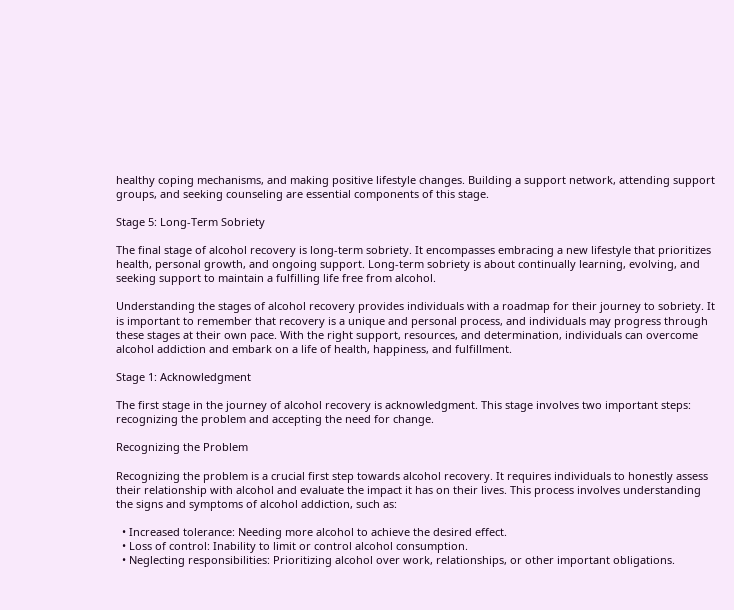healthy coping mechanisms, and making positive lifestyle changes. Building a support network, attending support groups, and seeking counseling are essential components of this stage.

Stage 5: Long-Term Sobriety

The final stage of alcohol recovery is long-term sobriety. It encompasses embracing a new lifestyle that prioritizes health, personal growth, and ongoing support. Long-term sobriety is about continually learning, evolving, and seeking support to maintain a fulfilling life free from alcohol.

Understanding the stages of alcohol recovery provides individuals with a roadmap for their journey to sobriety. It is important to remember that recovery is a unique and personal process, and individuals may progress through these stages at their own pace. With the right support, resources, and determination, individuals can overcome alcohol addiction and embark on a life of health, happiness, and fulfillment.

Stage 1: Acknowledgment

The first stage in the journey of alcohol recovery is acknowledgment. This stage involves two important steps: recognizing the problem and accepting the need for change.

Recognizing the Problem

Recognizing the problem is a crucial first step towards alcohol recovery. It requires individuals to honestly assess their relationship with alcohol and evaluate the impact it has on their lives. This process involves understanding the signs and symptoms of alcohol addiction, such as:

  • Increased tolerance: Needing more alcohol to achieve the desired effect.
  • Loss of control: Inability to limit or control alcohol consumption.
  • Neglecting responsibilities: Prioritizing alcohol over work, relationships, or other important obligations.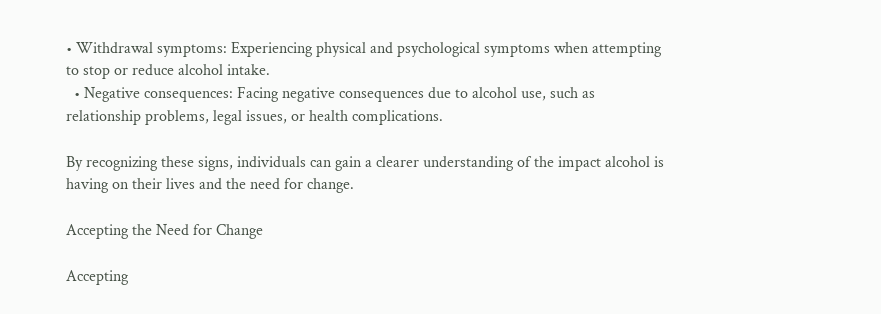• Withdrawal symptoms: Experiencing physical and psychological symptoms when attempting to stop or reduce alcohol intake.
  • Negative consequences: Facing negative consequences due to alcohol use, such as relationship problems, legal issues, or health complications.

By recognizing these signs, individuals can gain a clearer understanding of the impact alcohol is having on their lives and the need for change.

Accepting the Need for Change

Accepting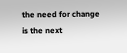the need for change is the next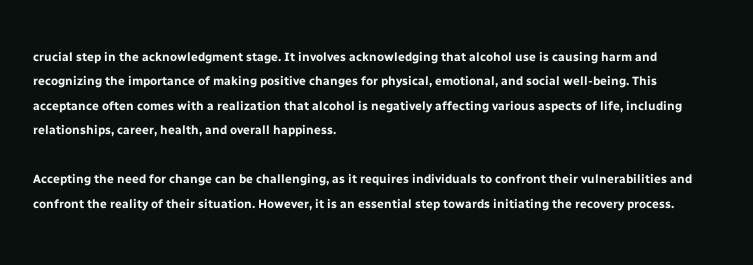crucial step in the acknowledgment stage. It involves acknowledging that alcohol use is causing harm and recognizing the importance of making positive changes for physical, emotional, and social well-being. This acceptance often comes with a realization that alcohol is negatively affecting various aspects of life, including relationships, career, health, and overall happiness.

Accepting the need for change can be challenging, as it requires individuals to confront their vulnerabilities and confront the reality of their situation. However, it is an essential step towards initiating the recovery process.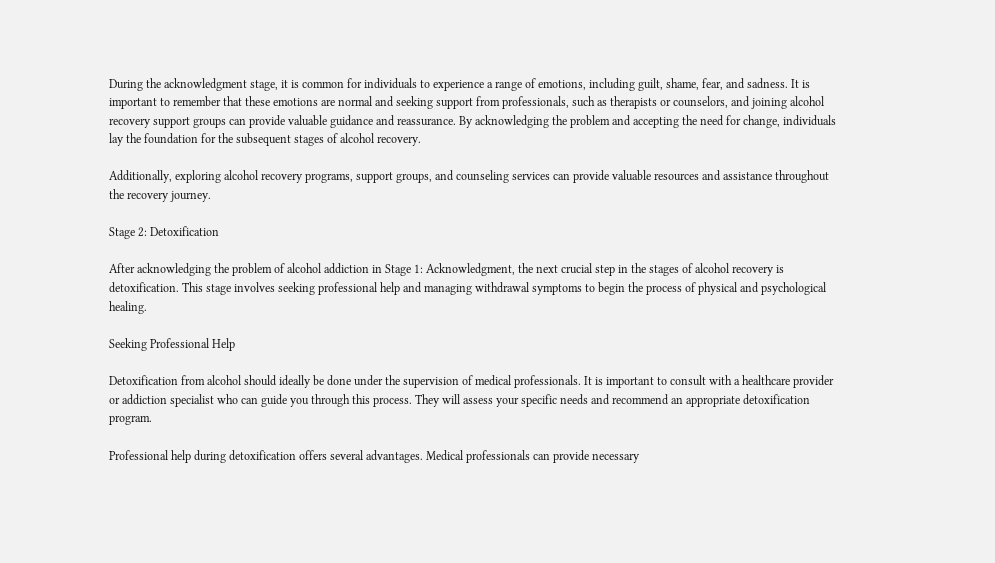During the acknowledgment stage, it is common for individuals to experience a range of emotions, including guilt, shame, fear, and sadness. It is important to remember that these emotions are normal and seeking support from professionals, such as therapists or counselors, and joining alcohol recovery support groups can provide valuable guidance and reassurance. By acknowledging the problem and accepting the need for change, individuals lay the foundation for the subsequent stages of alcohol recovery.

Additionally, exploring alcohol recovery programs, support groups, and counseling services can provide valuable resources and assistance throughout the recovery journey.

Stage 2: Detoxification

After acknowledging the problem of alcohol addiction in Stage 1: Acknowledgment, the next crucial step in the stages of alcohol recovery is detoxification. This stage involves seeking professional help and managing withdrawal symptoms to begin the process of physical and psychological healing.

Seeking Professional Help

Detoxification from alcohol should ideally be done under the supervision of medical professionals. It is important to consult with a healthcare provider or addiction specialist who can guide you through this process. They will assess your specific needs and recommend an appropriate detoxification program.

Professional help during detoxification offers several advantages. Medical professionals can provide necessary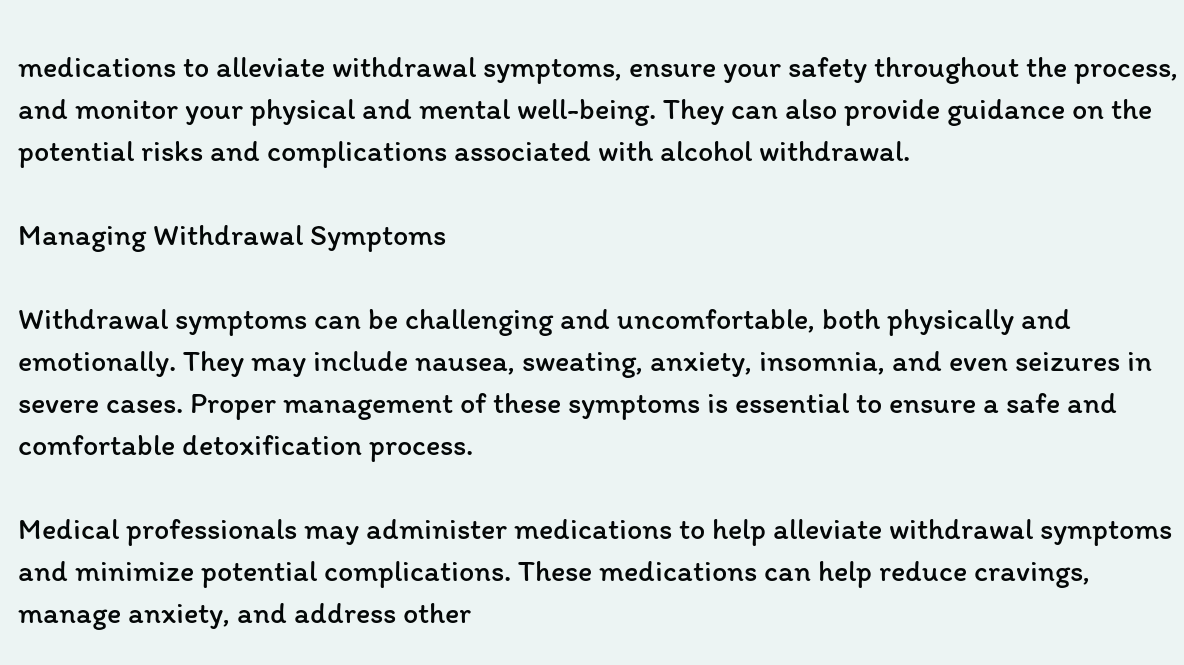medications to alleviate withdrawal symptoms, ensure your safety throughout the process, and monitor your physical and mental well-being. They can also provide guidance on the potential risks and complications associated with alcohol withdrawal.

Managing Withdrawal Symptoms

Withdrawal symptoms can be challenging and uncomfortable, both physically and emotionally. They may include nausea, sweating, anxiety, insomnia, and even seizures in severe cases. Proper management of these symptoms is essential to ensure a safe and comfortable detoxification process.

Medical professionals may administer medications to help alleviate withdrawal symptoms and minimize potential complications. These medications can help reduce cravings, manage anxiety, and address other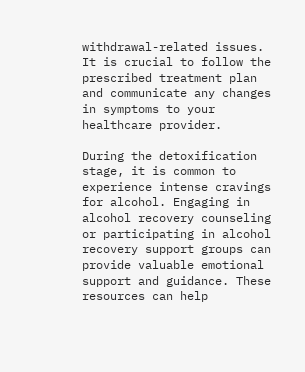withdrawal-related issues. It is crucial to follow the prescribed treatment plan and communicate any changes in symptoms to your healthcare provider.

During the detoxification stage, it is common to experience intense cravings for alcohol. Engaging in alcohol recovery counseling or participating in alcohol recovery support groups can provide valuable emotional support and guidance. These resources can help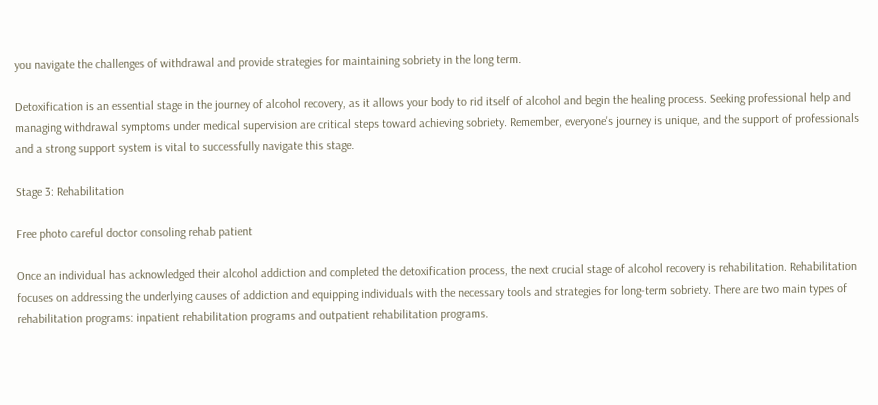you navigate the challenges of withdrawal and provide strategies for maintaining sobriety in the long term.

Detoxification is an essential stage in the journey of alcohol recovery, as it allows your body to rid itself of alcohol and begin the healing process. Seeking professional help and managing withdrawal symptoms under medical supervision are critical steps toward achieving sobriety. Remember, everyone's journey is unique, and the support of professionals and a strong support system is vital to successfully navigate this stage.

Stage 3: Rehabilitation

Free photo careful doctor consoling rehab patient

Once an individual has acknowledged their alcohol addiction and completed the detoxification process, the next crucial stage of alcohol recovery is rehabilitation. Rehabilitation focuses on addressing the underlying causes of addiction and equipping individuals with the necessary tools and strategies for long-term sobriety. There are two main types of rehabilitation programs: inpatient rehabilitation programs and outpatient rehabilitation programs.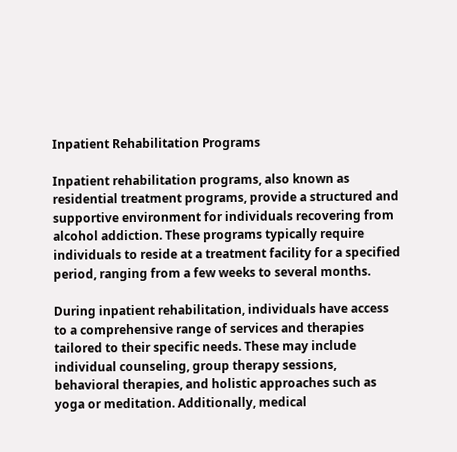Inpatient Rehabilitation Programs

Inpatient rehabilitation programs, also known as residential treatment programs, provide a structured and supportive environment for individuals recovering from alcohol addiction. These programs typically require individuals to reside at a treatment facility for a specified period, ranging from a few weeks to several months.

During inpatient rehabilitation, individuals have access to a comprehensive range of services and therapies tailored to their specific needs. These may include individual counseling, group therapy sessions, behavioral therapies, and holistic approaches such as yoga or meditation. Additionally, medical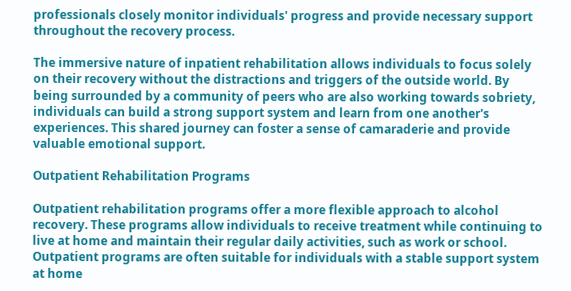professionals closely monitor individuals' progress and provide necessary support throughout the recovery process.

The immersive nature of inpatient rehabilitation allows individuals to focus solely on their recovery without the distractions and triggers of the outside world. By being surrounded by a community of peers who are also working towards sobriety, individuals can build a strong support system and learn from one another's experiences. This shared journey can foster a sense of camaraderie and provide valuable emotional support.

Outpatient Rehabilitation Programs

Outpatient rehabilitation programs offer a more flexible approach to alcohol recovery. These programs allow individuals to receive treatment while continuing to live at home and maintain their regular daily activities, such as work or school. Outpatient programs are often suitable for individuals with a stable support system at home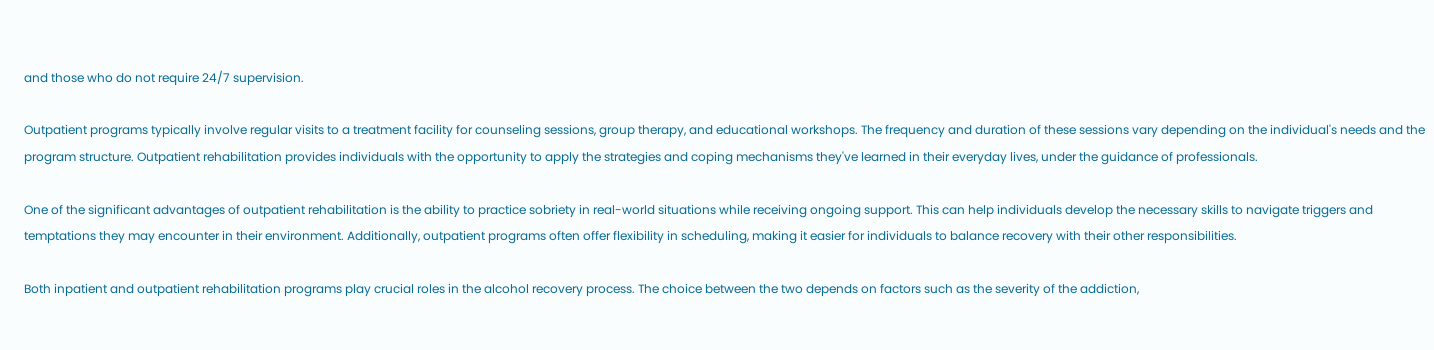and those who do not require 24/7 supervision.

Outpatient programs typically involve regular visits to a treatment facility for counseling sessions, group therapy, and educational workshops. The frequency and duration of these sessions vary depending on the individual's needs and the program structure. Outpatient rehabilitation provides individuals with the opportunity to apply the strategies and coping mechanisms they've learned in their everyday lives, under the guidance of professionals.

One of the significant advantages of outpatient rehabilitation is the ability to practice sobriety in real-world situations while receiving ongoing support. This can help individuals develop the necessary skills to navigate triggers and temptations they may encounter in their environment. Additionally, outpatient programs often offer flexibility in scheduling, making it easier for individuals to balance recovery with their other responsibilities.

Both inpatient and outpatient rehabilitation programs play crucial roles in the alcohol recovery process. The choice between the two depends on factors such as the severity of the addiction,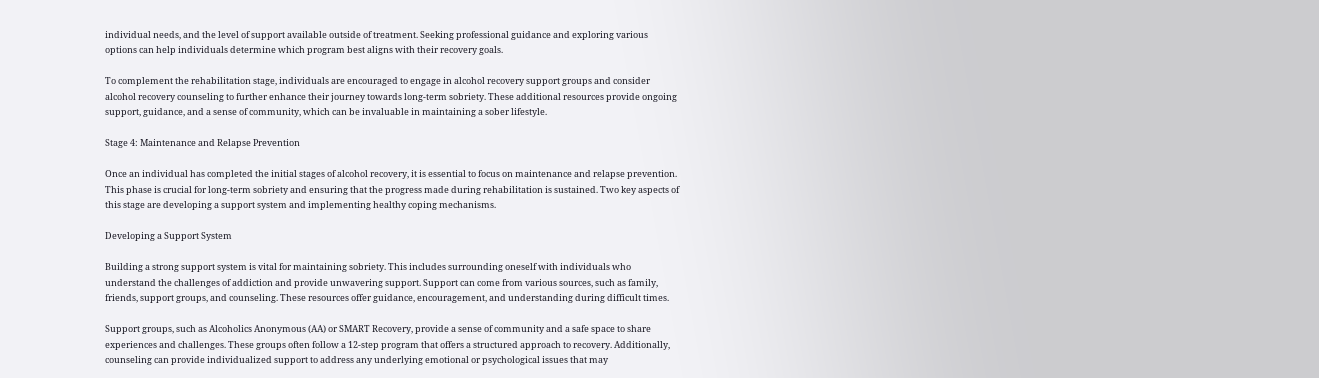individual needs, and the level of support available outside of treatment. Seeking professional guidance and exploring various options can help individuals determine which program best aligns with their recovery goals.

To complement the rehabilitation stage, individuals are encouraged to engage in alcohol recovery support groups and consider alcohol recovery counseling to further enhance their journey towards long-term sobriety. These additional resources provide ongoing support, guidance, and a sense of community, which can be invaluable in maintaining a sober lifestyle.

Stage 4: Maintenance and Relapse Prevention

Once an individual has completed the initial stages of alcohol recovery, it is essential to focus on maintenance and relapse prevention. This phase is crucial for long-term sobriety and ensuring that the progress made during rehabilitation is sustained. Two key aspects of this stage are developing a support system and implementing healthy coping mechanisms.

Developing a Support System

Building a strong support system is vital for maintaining sobriety. This includes surrounding oneself with individuals who understand the challenges of addiction and provide unwavering support. Support can come from various sources, such as family, friends, support groups, and counseling. These resources offer guidance, encouragement, and understanding during difficult times.

Support groups, such as Alcoholics Anonymous (AA) or SMART Recovery, provide a sense of community and a safe space to share experiences and challenges. These groups often follow a 12-step program that offers a structured approach to recovery. Additionally, counseling can provide individualized support to address any underlying emotional or psychological issues that may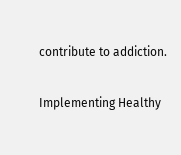contribute to addiction.

Implementing Healthy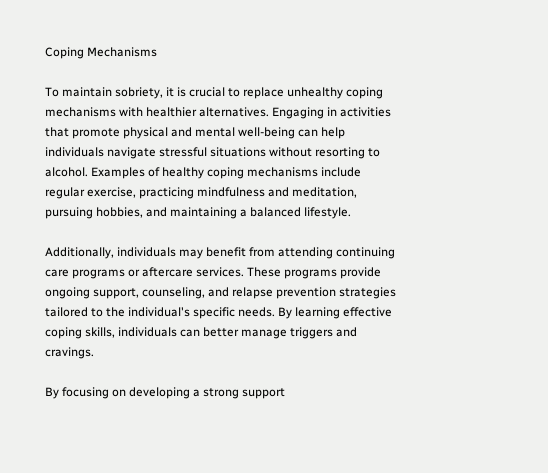Coping Mechanisms

To maintain sobriety, it is crucial to replace unhealthy coping mechanisms with healthier alternatives. Engaging in activities that promote physical and mental well-being can help individuals navigate stressful situations without resorting to alcohol. Examples of healthy coping mechanisms include regular exercise, practicing mindfulness and meditation, pursuing hobbies, and maintaining a balanced lifestyle.

Additionally, individuals may benefit from attending continuing care programs or aftercare services. These programs provide ongoing support, counseling, and relapse prevention strategies tailored to the individual's specific needs. By learning effective coping skills, individuals can better manage triggers and cravings.

By focusing on developing a strong support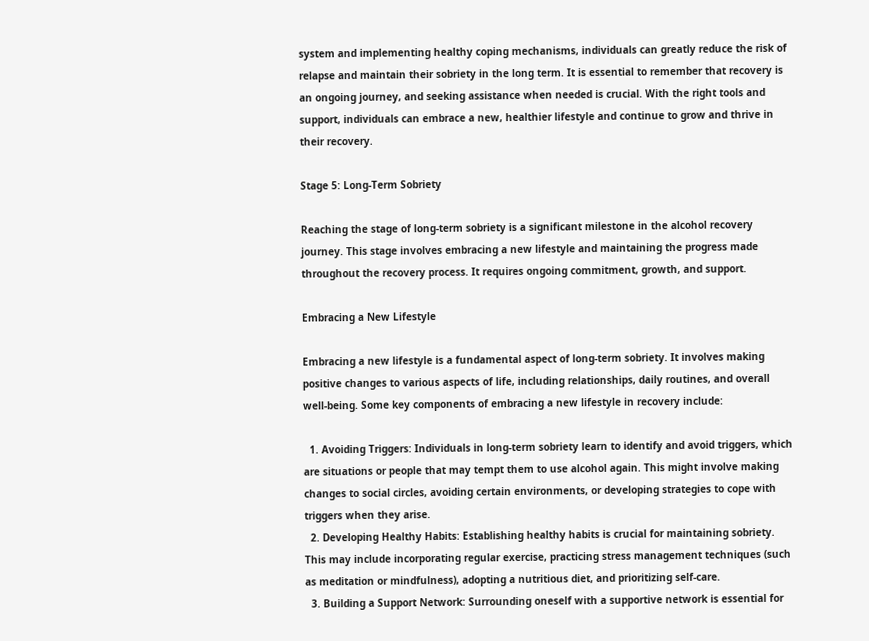system and implementing healthy coping mechanisms, individuals can greatly reduce the risk of relapse and maintain their sobriety in the long term. It is essential to remember that recovery is an ongoing journey, and seeking assistance when needed is crucial. With the right tools and support, individuals can embrace a new, healthier lifestyle and continue to grow and thrive in their recovery.

Stage 5: Long-Term Sobriety

Reaching the stage of long-term sobriety is a significant milestone in the alcohol recovery journey. This stage involves embracing a new lifestyle and maintaining the progress made throughout the recovery process. It requires ongoing commitment, growth, and support.

Embracing a New Lifestyle

Embracing a new lifestyle is a fundamental aspect of long-term sobriety. It involves making positive changes to various aspects of life, including relationships, daily routines, and overall well-being. Some key components of embracing a new lifestyle in recovery include:

  1. Avoiding Triggers: Individuals in long-term sobriety learn to identify and avoid triggers, which are situations or people that may tempt them to use alcohol again. This might involve making changes to social circles, avoiding certain environments, or developing strategies to cope with triggers when they arise.
  2. Developing Healthy Habits: Establishing healthy habits is crucial for maintaining sobriety. This may include incorporating regular exercise, practicing stress management techniques (such as meditation or mindfulness), adopting a nutritious diet, and prioritizing self-care.
  3. Building a Support Network: Surrounding oneself with a supportive network is essential for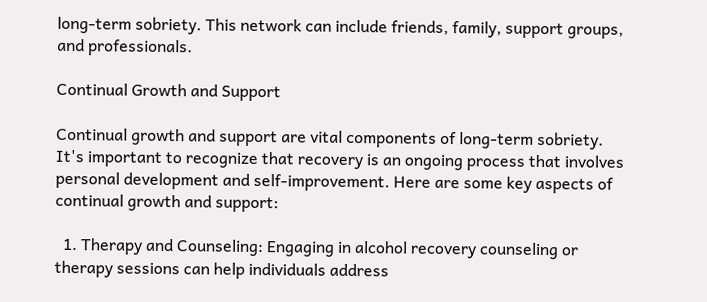long-term sobriety. This network can include friends, family, support groups, and professionals.

Continual Growth and Support

Continual growth and support are vital components of long-term sobriety. It's important to recognize that recovery is an ongoing process that involves personal development and self-improvement. Here are some key aspects of continual growth and support:

  1. Therapy and Counseling: Engaging in alcohol recovery counseling or therapy sessions can help individuals address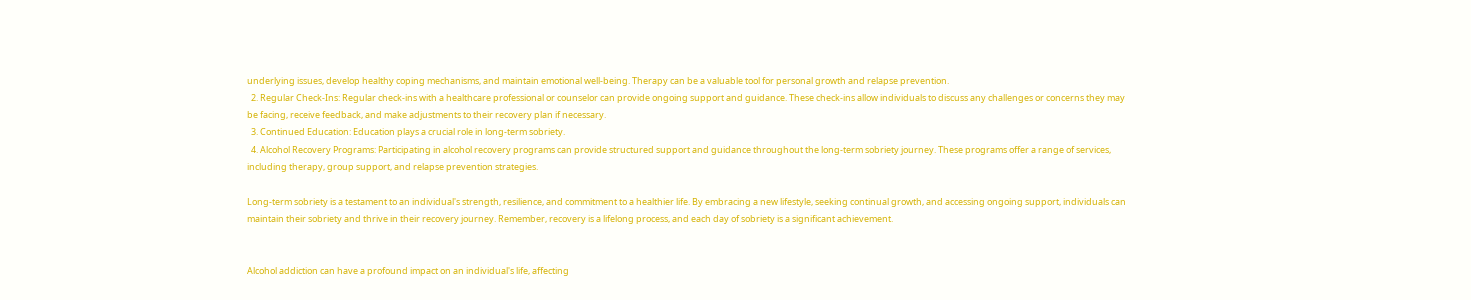underlying issues, develop healthy coping mechanisms, and maintain emotional well-being. Therapy can be a valuable tool for personal growth and relapse prevention.
  2. Regular Check-Ins: Regular check-ins with a healthcare professional or counselor can provide ongoing support and guidance. These check-ins allow individuals to discuss any challenges or concerns they may be facing, receive feedback, and make adjustments to their recovery plan if necessary.
  3. Continued Education: Education plays a crucial role in long-term sobriety.
  4. Alcohol Recovery Programs: Participating in alcohol recovery programs can provide structured support and guidance throughout the long-term sobriety journey. These programs offer a range of services, including therapy, group support, and relapse prevention strategies.

Long-term sobriety is a testament to an individual's strength, resilience, and commitment to a healthier life. By embracing a new lifestyle, seeking continual growth, and accessing ongoing support, individuals can maintain their sobriety and thrive in their recovery journey. Remember, recovery is a lifelong process, and each day of sobriety is a significant achievement.


Alcohol addiction can have a profound impact on an individual's life, affecting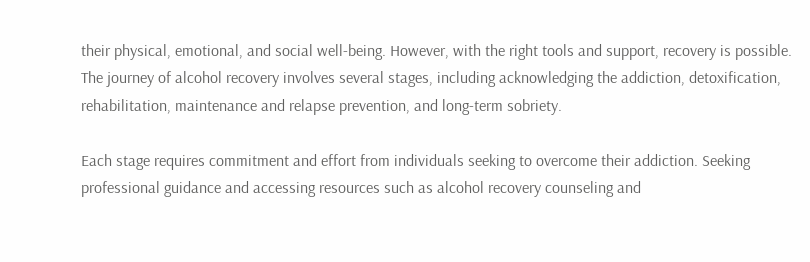their physical, emotional, and social well-being. However, with the right tools and support, recovery is possible. The journey of alcohol recovery involves several stages, including acknowledging the addiction, detoxification, rehabilitation, maintenance and relapse prevention, and long-term sobriety.

Each stage requires commitment and effort from individuals seeking to overcome their addiction. Seeking professional guidance and accessing resources such as alcohol recovery counseling and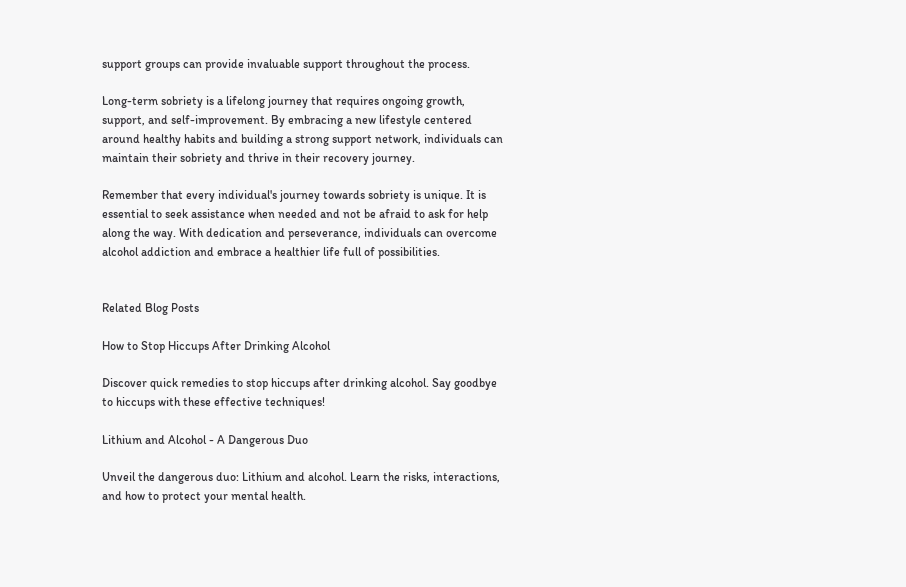support groups can provide invaluable support throughout the process.

Long-term sobriety is a lifelong journey that requires ongoing growth, support, and self-improvement. By embracing a new lifestyle centered around healthy habits and building a strong support network, individuals can maintain their sobriety and thrive in their recovery journey.

Remember that every individual's journey towards sobriety is unique. It is essential to seek assistance when needed and not be afraid to ask for help along the way. With dedication and perseverance, individuals can overcome alcohol addiction and embrace a healthier life full of possibilities.


Related Blog Posts

How to Stop Hiccups After Drinking Alcohol

Discover quick remedies to stop hiccups after drinking alcohol. Say goodbye to hiccups with these effective techniques!

Lithium and Alcohol - A Dangerous Duo

Unveil the dangerous duo: Lithium and alcohol. Learn the risks, interactions, and how to protect your mental health.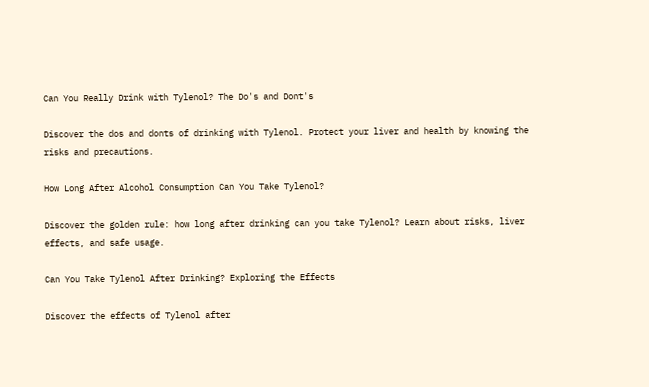Can You Really Drink with Tylenol? The Do's and Dont's

Discover the dos and donts of drinking with Tylenol. Protect your liver and health by knowing the risks and precautions.

How Long After Alcohol Consumption Can You Take Tylenol?

Discover the golden rule: how long after drinking can you take Tylenol? Learn about risks, liver effects, and safe usage.

Can You Take Tylenol After Drinking? Exploring the Effects

Discover the effects of Tylenol after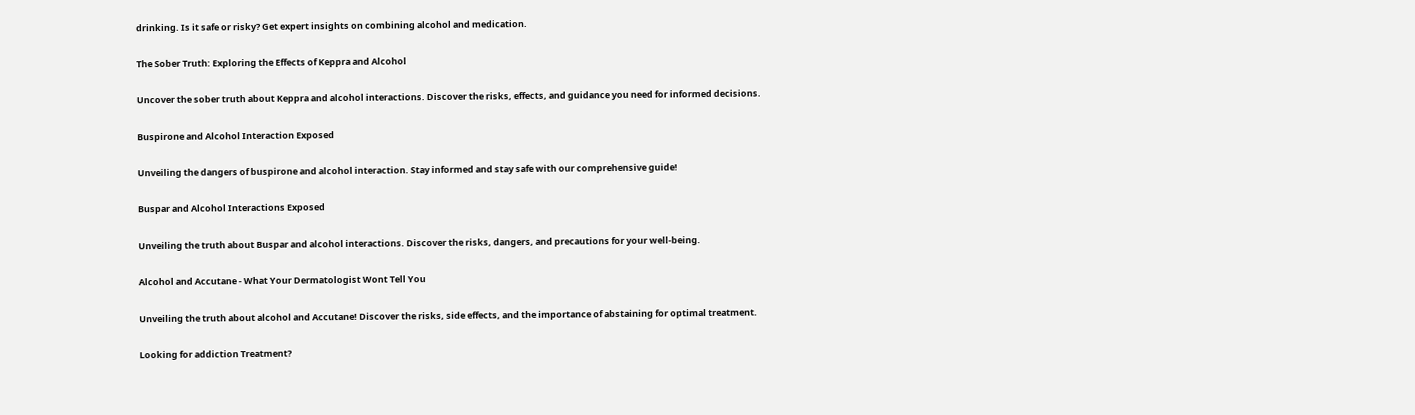drinking. Is it safe or risky? Get expert insights on combining alcohol and medication.

The Sober Truth: Exploring the Effects of Keppra and Alcohol

Uncover the sober truth about Keppra and alcohol interactions. Discover the risks, effects, and guidance you need for informed decisions.

Buspirone and Alcohol Interaction Exposed

Unveiling the dangers of buspirone and alcohol interaction. Stay informed and stay safe with our comprehensive guide!

Buspar and Alcohol Interactions Exposed

Unveiling the truth about Buspar and alcohol interactions. Discover the risks, dangers, and precautions for your well-being.

Alcohol and Accutane - What Your Dermatologist Wont Tell You

Unveiling the truth about alcohol and Accutane! Discover the risks, side effects, and the importance of abstaining for optimal treatment.

Looking for addiction Treatment?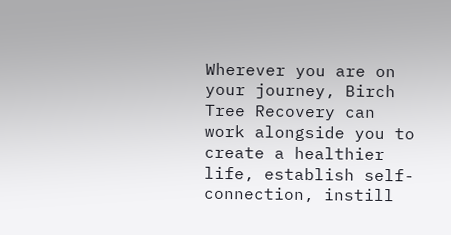Wherever you are on your journey, Birch Tree Recovery can work alongside you to create a healthier life, establish self-connection, instill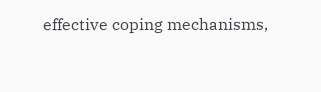effective coping mechanisms,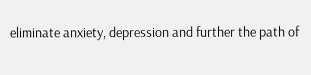eliminate anxiety, depression and further the path of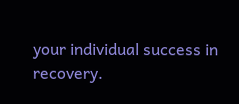your individual success in recovery.